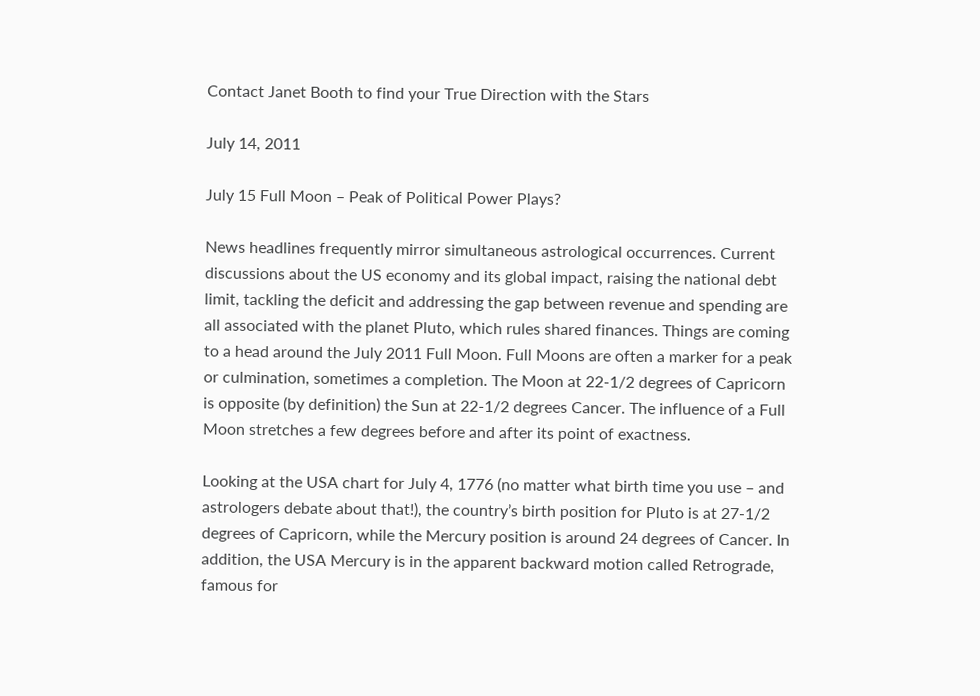Contact Janet Booth to find your True Direction with the Stars

July 14, 2011

July 15 Full Moon – Peak of Political Power Plays?

News headlines frequently mirror simultaneous astrological occurrences. Current discussions about the US economy and its global impact, raising the national debt limit, tackling the deficit and addressing the gap between revenue and spending are all associated with the planet Pluto, which rules shared finances. Things are coming to a head around the July 2011 Full Moon. Full Moons are often a marker for a peak or culmination, sometimes a completion. The Moon at 22-1/2 degrees of Capricorn is opposite (by definition) the Sun at 22-1/2 degrees Cancer. The influence of a Full Moon stretches a few degrees before and after its point of exactness.

Looking at the USA chart for July 4, 1776 (no matter what birth time you use – and astrologers debate about that!), the country’s birth position for Pluto is at 27-1/2 degrees of Capricorn, while the Mercury position is around 24 degrees of Cancer. In addition, the USA Mercury is in the apparent backward motion called Retrograde, famous for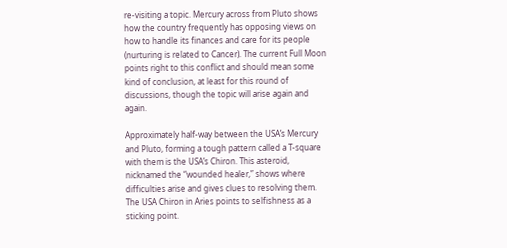re-visiting a topic. Mercury across from Pluto shows how the country frequently has opposing views on how to handle its finances and care for its people (nurturing is related to Cancer). The current Full Moon points right to this conflict and should mean some kind of conclusion, at least for this round of discussions, though the topic will arise again and again.

Approximately half-way between the USA’s Mercury and Pluto, forming a tough pattern called a T-square with them is the USA’s Chiron. This asteroid, nicknamed the “wounded healer,” shows where difficulties arise and gives clues to resolving them. The USA Chiron in Aries points to selfishness as a sticking point.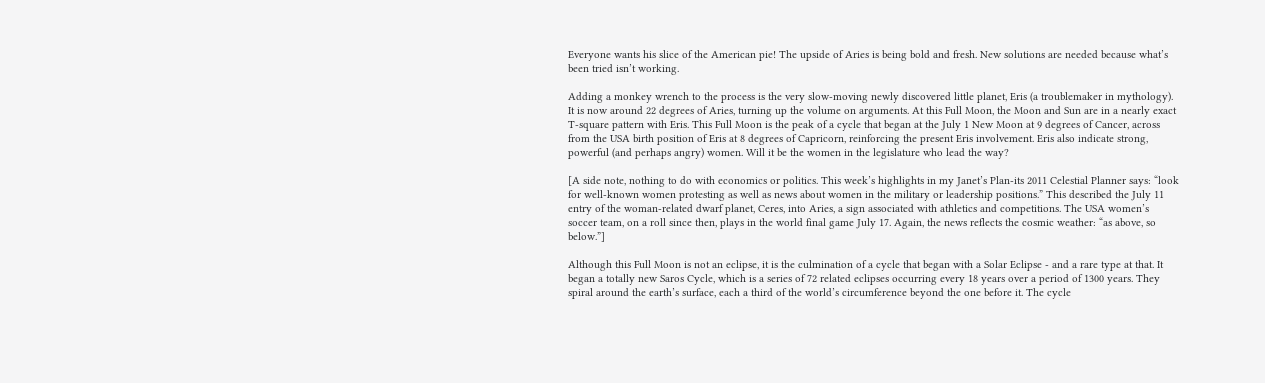Everyone wants his slice of the American pie! The upside of Aries is being bold and fresh. New solutions are needed because what’s been tried isn’t working.

Adding a monkey wrench to the process is the very slow-moving newly discovered little planet, Eris (a troublemaker in mythology). It is now around 22 degrees of Aries, turning up the volume on arguments. At this Full Moon, the Moon and Sun are in a nearly exact T-square pattern with Eris. This Full Moon is the peak of a cycle that began at the July 1 New Moon at 9 degrees of Cancer, across from the USA birth position of Eris at 8 degrees of Capricorn, reinforcing the present Eris involvement. Eris also indicate strong, powerful (and perhaps angry) women. Will it be the women in the legislature who lead the way?

[A side note, nothing to do with economics or politics. This week’s highlights in my Janet’s Plan-its 2011 Celestial Planner says: “look for well-known women protesting as well as news about women in the military or leadership positions.” This described the July 11 entry of the woman-related dwarf planet, Ceres, into Aries, a sign associated with athletics and competitions. The USA women’s soccer team, on a roll since then, plays in the world final game July 17. Again, the news reflects the cosmic weather: “as above, so below.”]

Although this Full Moon is not an eclipse, it is the culmination of a cycle that began with a Solar Eclipse - and a rare type at that. It began a totally new Saros Cycle, which is a series of 72 related eclipses occurring every 18 years over a period of 1300 years. They spiral around the earth’s surface, each a third of the world’s circumference beyond the one before it. The cycle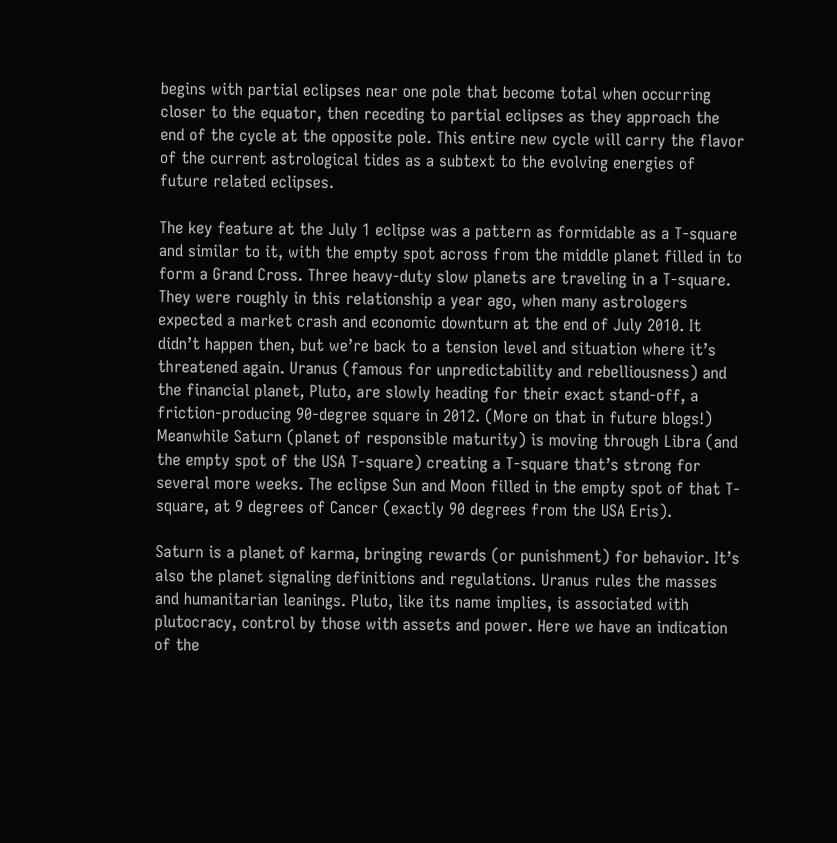begins with partial eclipses near one pole that become total when occurring closer to the equator, then receding to partial eclipses as they approach the end of the cycle at the opposite pole. This entire new cycle will carry the flavor of the current astrological tides as a subtext to the evolving energies of future related eclipses.

The key feature at the July 1 eclipse was a pattern as formidable as a T-square and similar to it, with the empty spot across from the middle planet filled in to form a Grand Cross. Three heavy-duty slow planets are traveling in a T-square. They were roughly in this relationship a year ago, when many astrologers expected a market crash and economic downturn at the end of July 2010. It didn’t happen then, but we’re back to a tension level and situation where it’s threatened again. Uranus (famous for unpredictability and rebelliousness) and the financial planet, Pluto, are slowly heading for their exact stand-off, a friction-producing 90-degree square in 2012. (More on that in future blogs!) Meanwhile Saturn (planet of responsible maturity) is moving through Libra (and the empty spot of the USA T-square) creating a T-square that’s strong for several more weeks. The eclipse Sun and Moon filled in the empty spot of that T-square, at 9 degrees of Cancer (exactly 90 degrees from the USA Eris).

Saturn is a planet of karma, bringing rewards (or punishment) for behavior. It’s also the planet signaling definitions and regulations. Uranus rules the masses and humanitarian leanings. Pluto, like its name implies, is associated with plutocracy, control by those with assets and power. Here we have an indication of the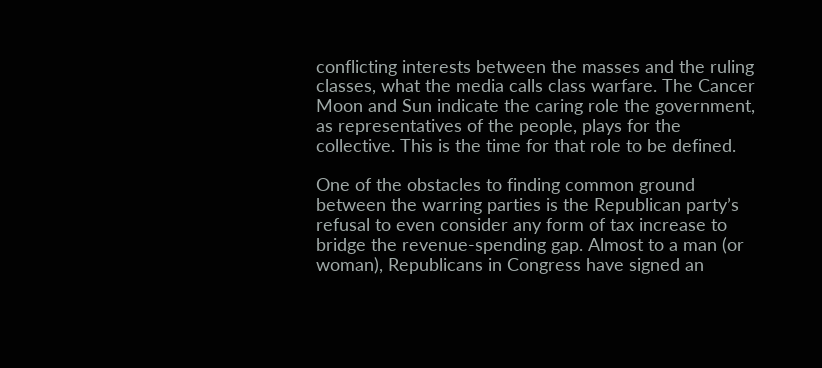conflicting interests between the masses and the ruling classes, what the media calls class warfare. The Cancer Moon and Sun indicate the caring role the government, as representatives of the people, plays for the collective. This is the time for that role to be defined.

One of the obstacles to finding common ground between the warring parties is the Republican party’s refusal to even consider any form of tax increase to bridge the revenue-spending gap. Almost to a man (or woman), Republicans in Congress have signed an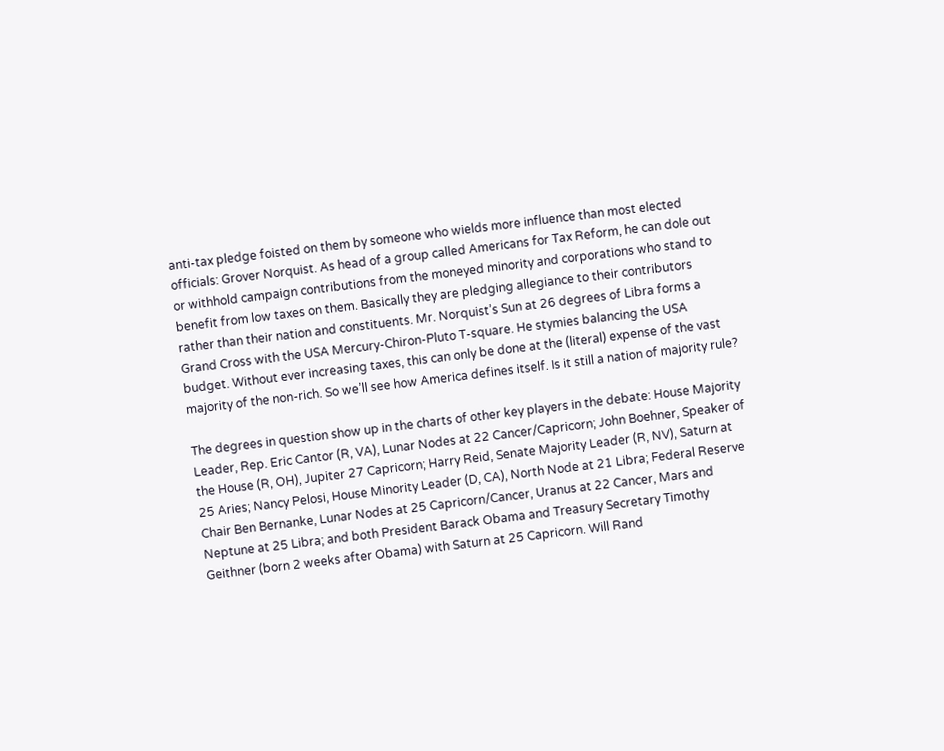anti-tax pledge foisted on them by someone who wields more influence than most elected officials: Grover Norquist. As head of a group called Americans for Tax Reform, he can dole out or withhold campaign contributions from the moneyed minority and corporations who stand to benefit from low taxes on them. Basically they are pledging allegiance to their contributors rather than their nation and constituents. Mr. Norquist’s Sun at 26 degrees of Libra forms a Grand Cross with the USA Mercury-Chiron-Pluto T-square. He stymies balancing the USA budget. Without ever increasing taxes, this can only be done at the (literal) expense of the vast majority of the non-rich. So we’ll see how America defines itself. Is it still a nation of majority rule?

The degrees in question show up in the charts of other key players in the debate: House Majority Leader, Rep. Eric Cantor (R, VA), Lunar Nodes at 22 Cancer/Capricorn; John Boehner, Speaker of the House (R, OH), Jupiter 27 Capricorn; Harry Reid, Senate Majority Leader (R, NV), Saturn at 25 Aries; Nancy Pelosi, House Minority Leader (D, CA), North Node at 21 Libra; Federal Reserve Chair Ben Bernanke, Lunar Nodes at 25 Capricorn/Cancer, Uranus at 22 Cancer, Mars and Neptune at 25 Libra; and both President Barack Obama and Treasury Secretary Timothy Geithner (born 2 weeks after Obama) with Saturn at 25 Capricorn. Will Rand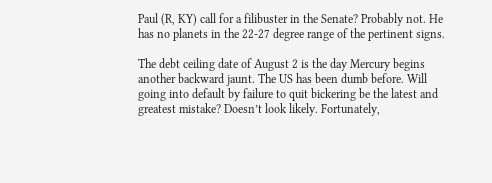Paul (R, KY) call for a filibuster in the Senate? Probably not. He has no planets in the 22-27 degree range of the pertinent signs.

The debt ceiling date of August 2 is the day Mercury begins another backward jaunt. The US has been dumb before. Will going into default by failure to quit bickering be the latest and greatest mistake? Doesn’t look likely. Fortunately,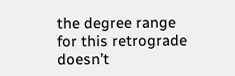the degree range for this retrograde doesn’t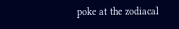poke at the zodiacal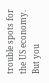trouble spots for the US economy. But you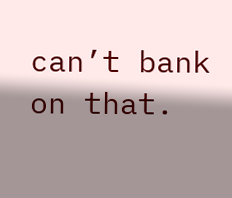can’t bank on that.